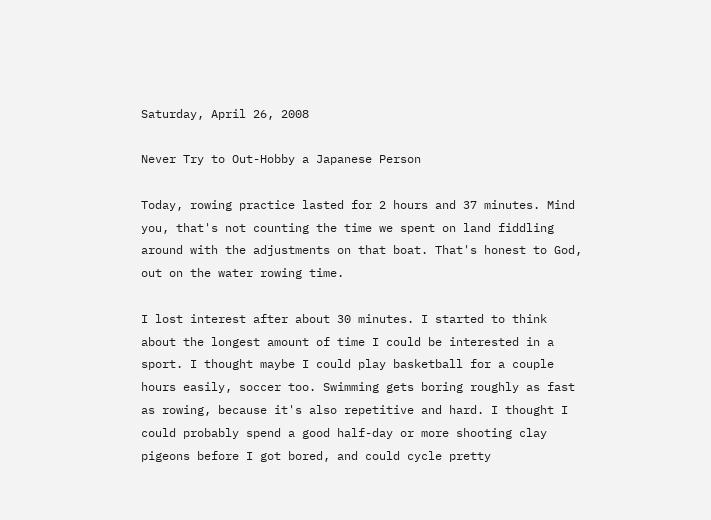Saturday, April 26, 2008

Never Try to Out-Hobby a Japanese Person

Today, rowing practice lasted for 2 hours and 37 minutes. Mind you, that's not counting the time we spent on land fiddling around with the adjustments on that boat. That's honest to God, out on the water rowing time.

I lost interest after about 30 minutes. I started to think about the longest amount of time I could be interested in a sport. I thought maybe I could play basketball for a couple hours easily, soccer too. Swimming gets boring roughly as fast as rowing, because it's also repetitive and hard. I thought I could probably spend a good half-day or more shooting clay pigeons before I got bored, and could cycle pretty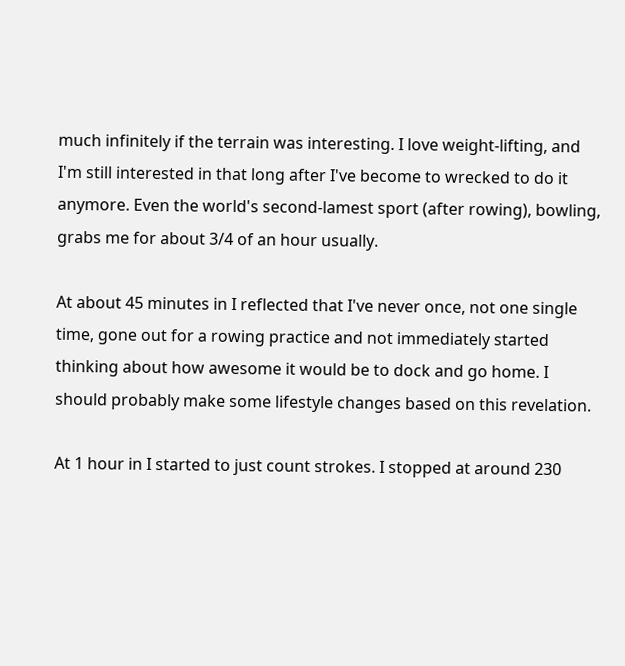much infinitely if the terrain was interesting. I love weight-lifting, and I'm still interested in that long after I've become to wrecked to do it anymore. Even the world's second-lamest sport (after rowing), bowling, grabs me for about 3/4 of an hour usually.

At about 45 minutes in I reflected that I've never once, not one single time, gone out for a rowing practice and not immediately started thinking about how awesome it would be to dock and go home. I should probably make some lifestyle changes based on this revelation.

At 1 hour in I started to just count strokes. I stopped at around 230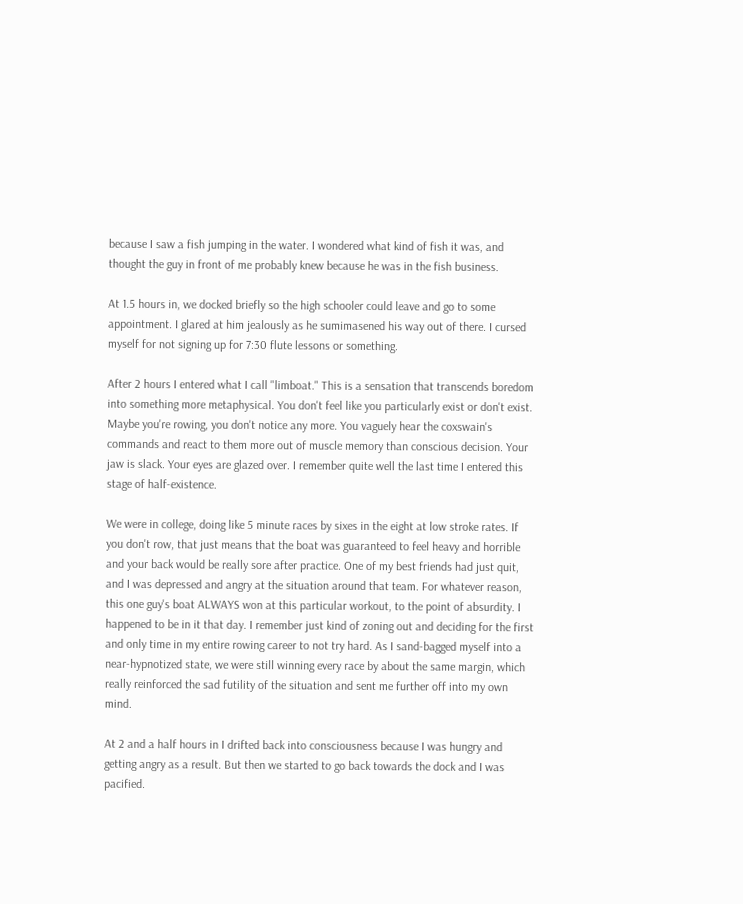because I saw a fish jumping in the water. I wondered what kind of fish it was, and thought the guy in front of me probably knew because he was in the fish business.

At 1.5 hours in, we docked briefly so the high schooler could leave and go to some appointment. I glared at him jealously as he sumimasened his way out of there. I cursed myself for not signing up for 7:30 flute lessons or something.

After 2 hours I entered what I call "limboat." This is a sensation that transcends boredom into something more metaphysical. You don't feel like you particularly exist or don't exist. Maybe you're rowing, you don't notice any more. You vaguely hear the coxswain's commands and react to them more out of muscle memory than conscious decision. Your jaw is slack. Your eyes are glazed over. I remember quite well the last time I entered this stage of half-existence.

We were in college, doing like 5 minute races by sixes in the eight at low stroke rates. If you don't row, that just means that the boat was guaranteed to feel heavy and horrible and your back would be really sore after practice. One of my best friends had just quit, and I was depressed and angry at the situation around that team. For whatever reason, this one guy's boat ALWAYS won at this particular workout, to the point of absurdity. I happened to be in it that day. I remember just kind of zoning out and deciding for the first and only time in my entire rowing career to not try hard. As I sand-bagged myself into a near-hypnotized state, we were still winning every race by about the same margin, which really reinforced the sad futility of the situation and sent me further off into my own mind.

At 2 and a half hours in I drifted back into consciousness because I was hungry and getting angry as a result. But then we started to go back towards the dock and I was pacified.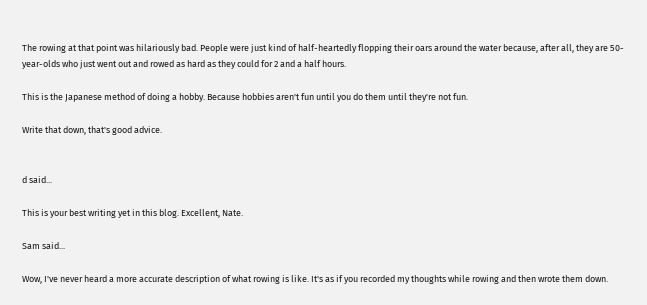The rowing at that point was hilariously bad. People were just kind of half-heartedly flopping their oars around the water because, after all, they are 50-year-olds who just went out and rowed as hard as they could for 2 and a half hours.

This is the Japanese method of doing a hobby. Because hobbies aren't fun until you do them until they're not fun.

Write that down, that's good advice.


d said...

This is your best writing yet in this blog. Excellent, Nate.

Sam said...

Wow, I've never heard a more accurate description of what rowing is like. It's as if you recorded my thoughts while rowing and then wrote them down.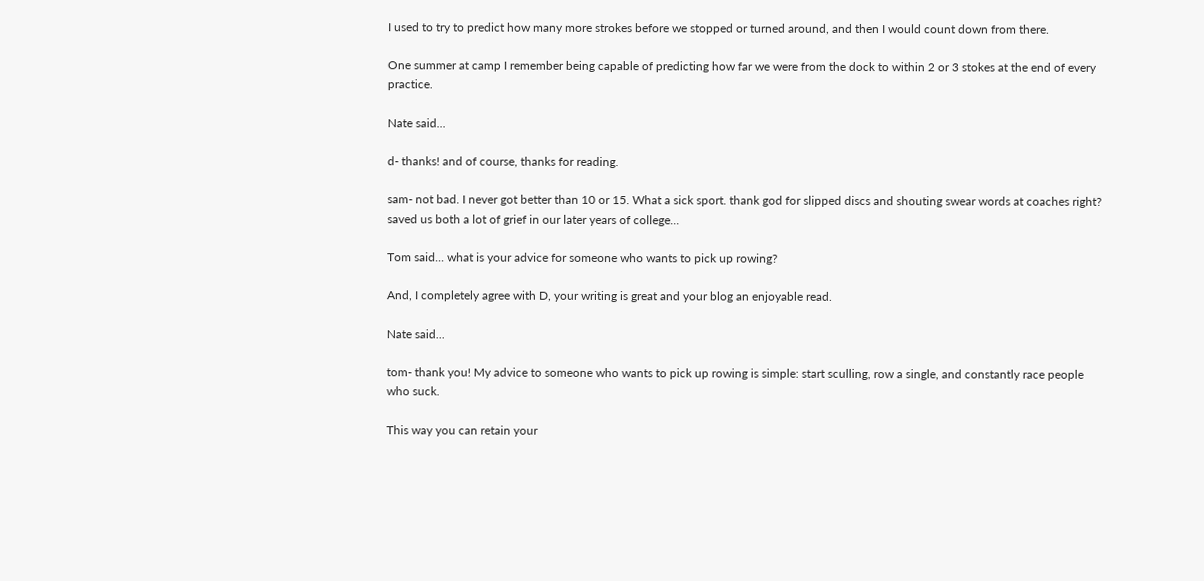I used to try to predict how many more strokes before we stopped or turned around, and then I would count down from there.

One summer at camp I remember being capable of predicting how far we were from the dock to within 2 or 3 stokes at the end of every practice.

Nate said...

d- thanks! and of course, thanks for reading.

sam- not bad. I never got better than 10 or 15. What a sick sport. thank god for slipped discs and shouting swear words at coaches right? saved us both a lot of grief in our later years of college...

Tom said... what is your advice for someone who wants to pick up rowing?

And, I completely agree with D, your writing is great and your blog an enjoyable read.

Nate said...

tom- thank you! My advice to someone who wants to pick up rowing is simple: start sculling, row a single, and constantly race people who suck.

This way you can retain your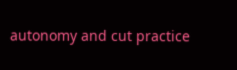autonomy and cut practice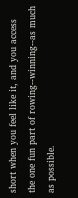short when you feel like it, and you access the one fun part of rowing--winning--as much as possible.